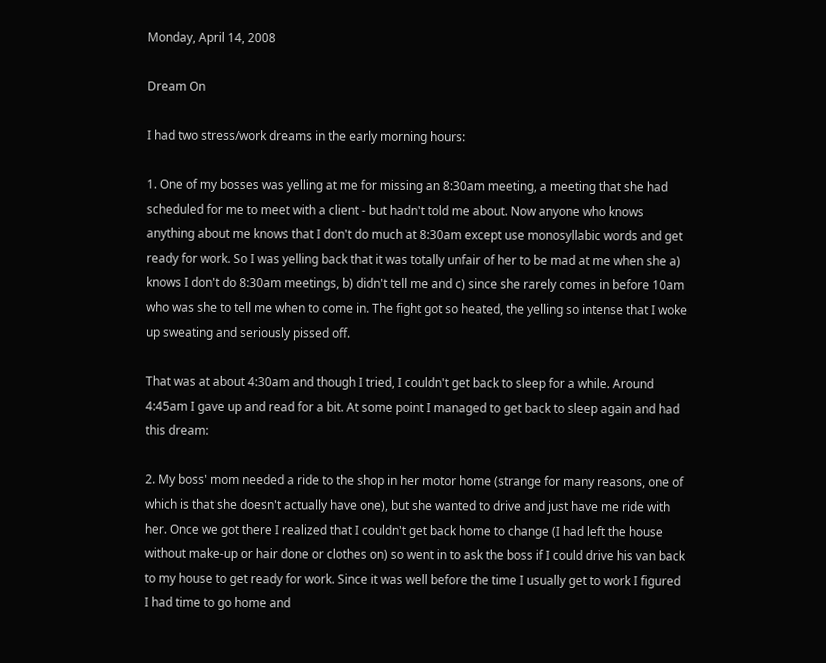Monday, April 14, 2008

Dream On

I had two stress/work dreams in the early morning hours:

1. One of my bosses was yelling at me for missing an 8:30am meeting, a meeting that she had scheduled for me to meet with a client - but hadn't told me about. Now anyone who knows anything about me knows that I don't do much at 8:30am except use monosyllabic words and get ready for work. So I was yelling back that it was totally unfair of her to be mad at me when she a) knows I don't do 8:30am meetings, b) didn't tell me and c) since she rarely comes in before 10am who was she to tell me when to come in. The fight got so heated, the yelling so intense that I woke up sweating and seriously pissed off.

That was at about 4:30am and though I tried, I couldn't get back to sleep for a while. Around 4:45am I gave up and read for a bit. At some point I managed to get back to sleep again and had this dream:

2. My boss' mom needed a ride to the shop in her motor home (strange for many reasons, one of which is that she doesn't actually have one), but she wanted to drive and just have me ride with her. Once we got there I realized that I couldn't get back home to change (I had left the house without make-up or hair done or clothes on) so went in to ask the boss if I could drive his van back to my house to get ready for work. Since it was well before the time I usually get to work I figured I had time to go home and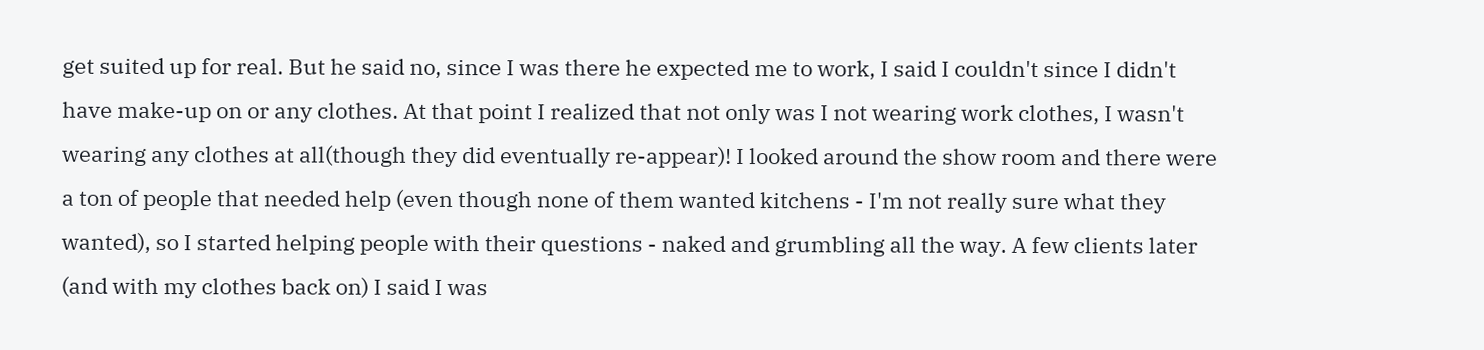get suited up for real. But he said no, since I was there he expected me to work, I said I couldn't since I didn't have make-up on or any clothes. At that point I realized that not only was I not wearing work clothes, I wasn't wearing any clothes at all(though they did eventually re-appear)! I looked around the show room and there were a ton of people that needed help (even though none of them wanted kitchens - I'm not really sure what they wanted), so I started helping people with their questions - naked and grumbling all the way. A few clients later (and with my clothes back on) I said I was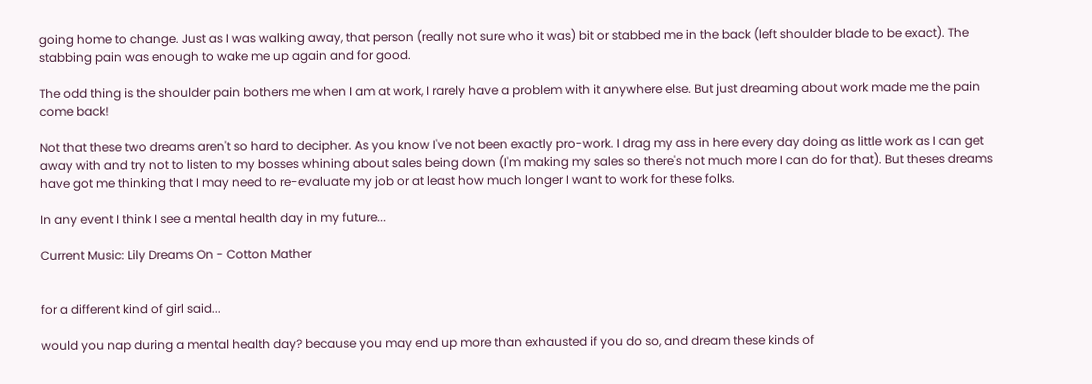going home to change. Just as I was walking away, that person (really not sure who it was) bit or stabbed me in the back (left shoulder blade to be exact). The stabbing pain was enough to wake me up again and for good.

The odd thing is the shoulder pain bothers me when I am at work, I rarely have a problem with it anywhere else. But just dreaming about work made me the pain come back!

Not that these two dreams aren't so hard to decipher. As you know I've not been exactly pro-work. I drag my ass in here every day doing as little work as I can get away with and try not to listen to my bosses whining about sales being down (I'm making my sales so there's not much more I can do for that). But theses dreams have got me thinking that I may need to re-evaluate my job or at least how much longer I want to work for these folks.

In any event I think I see a mental health day in my future...

Current Music: Lily Dreams On - Cotton Mather


for a different kind of girl said...

would you nap during a mental health day? because you may end up more than exhausted if you do so, and dream these kinds of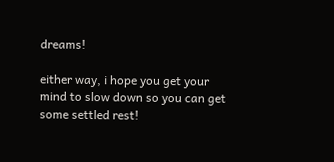dreams!

either way, i hope you get your mind to slow down so you can get some settled rest!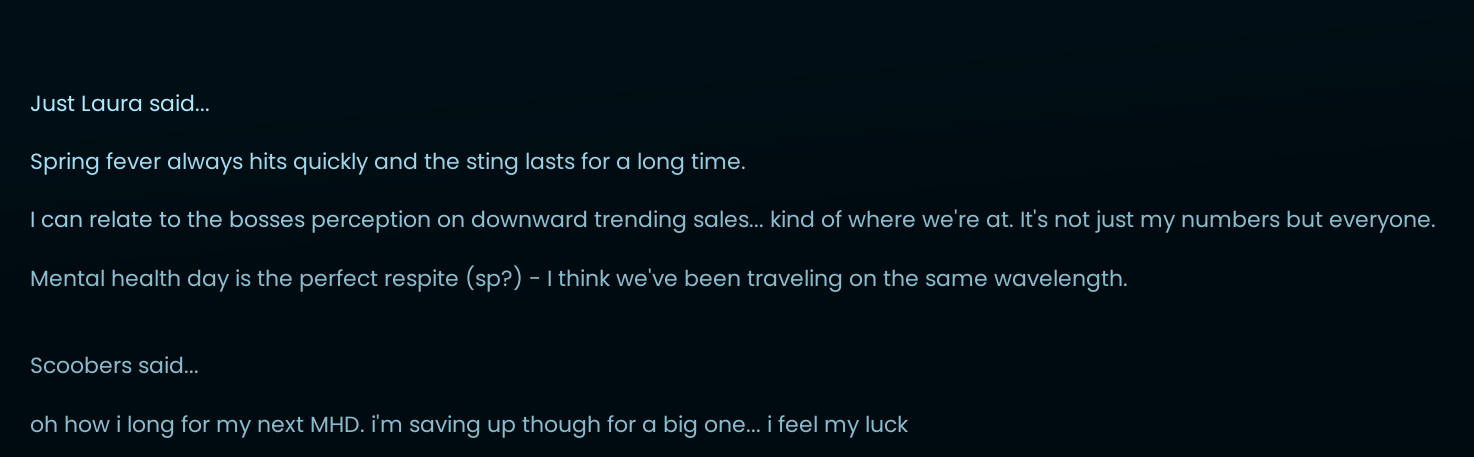Just Laura said...

Spring fever always hits quickly and the sting lasts for a long time.

I can relate to the bosses perception on downward trending sales... kind of where we're at. It's not just my numbers but everyone.

Mental health day is the perfect respite (sp?) - I think we've been traveling on the same wavelength.


Scoobers said...

oh how i long for my next MHD. i'm saving up though for a big one... i feel my luck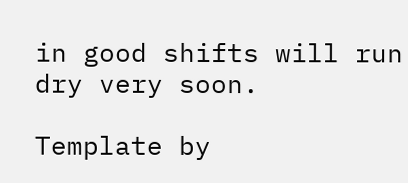in good shifts will run dry very soon.

Template by